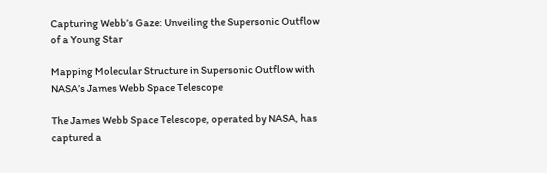Capturing Webb’s Gaze: Unveiling the Supersonic Outflow of a Young Star

Mapping Molecular Structure in Supersonic Outflow with NASA’s James Webb Space Telescope

The James Webb Space Telescope, operated by NASA, has captured a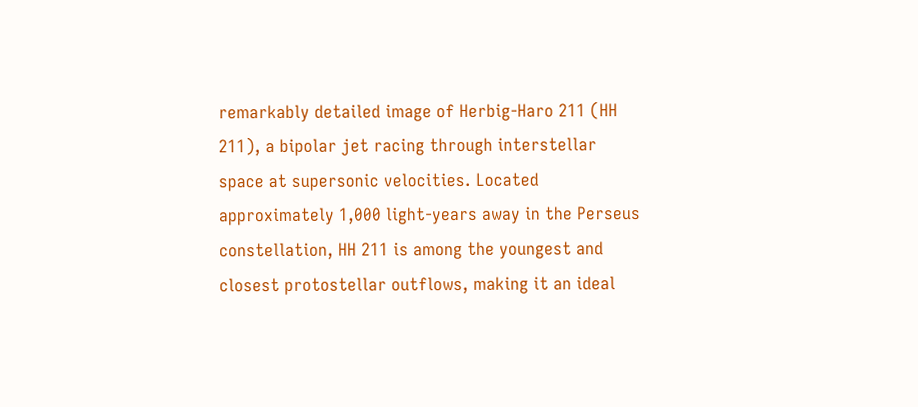remarkably detailed image of Herbig-Haro 211 (HH 211), a bipolar jet racing through interstellar space at supersonic velocities. Located approximately 1,000 light-years away in the Perseus constellation, HH 211 is among the youngest and closest protostellar outflows, making it an ideal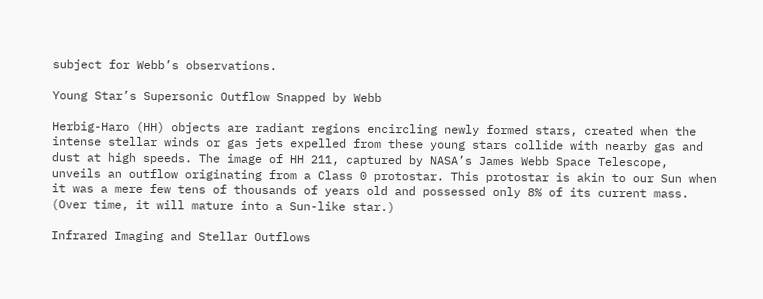subject for Webb’s observations.

Young Star’s Supersonic Outflow Snapped by Webb

Herbig-Haro (HH) objects are radiant regions encircling newly formed stars, created when the intense stellar winds or gas jets expelled from these young stars collide with nearby gas and dust at high speeds. The image of HH 211, captured by NASA’s James Webb Space Telescope, unveils an outflow originating from a Class 0 protostar. This protostar is akin to our Sun when it was a mere few tens of thousands of years old and possessed only 8% of its current mass. (Over time, it will mature into a Sun-like star.)

Infrared Imaging and Stellar Outflows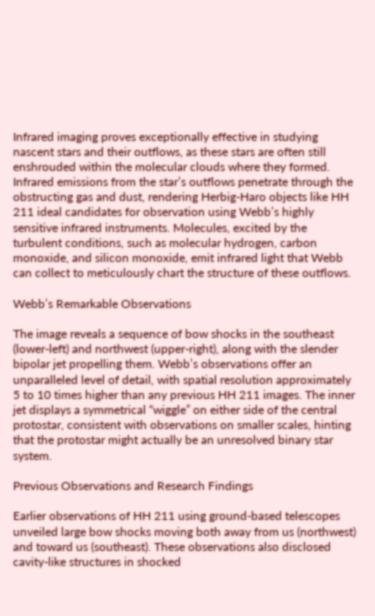Infrared imaging proves exceptionally effective in studying nascent stars and their outflows, as these stars are often still enshrouded within the molecular clouds where they formed. Infrared emissions from the star’s outflows penetrate through the obstructing gas and dust, rendering Herbig-Haro objects like HH 211 ideal candidates for observation using Webb’s highly sensitive infrared instruments. Molecules, excited by the turbulent conditions, such as molecular hydrogen, carbon monoxide, and silicon monoxide, emit infrared light that Webb can collect to meticulously chart the structure of these outflows.

Webb’s Remarkable Observations

The image reveals a sequence of bow shocks in the southeast (lower-left) and northwest (upper-right), along with the slender bipolar jet propelling them. Webb’s observations offer an unparalleled level of detail, with spatial resolution approximately 5 to 10 times higher than any previous HH 211 images. The inner jet displays a symmetrical “wiggle” on either side of the central protostar, consistent with observations on smaller scales, hinting that the protostar might actually be an unresolved binary star system.

Previous Observations and Research Findings

Earlier observations of HH 211 using ground-based telescopes unveiled large bow shocks moving both away from us (northwest) and toward us (southeast). These observations also disclosed cavity-like structures in shocked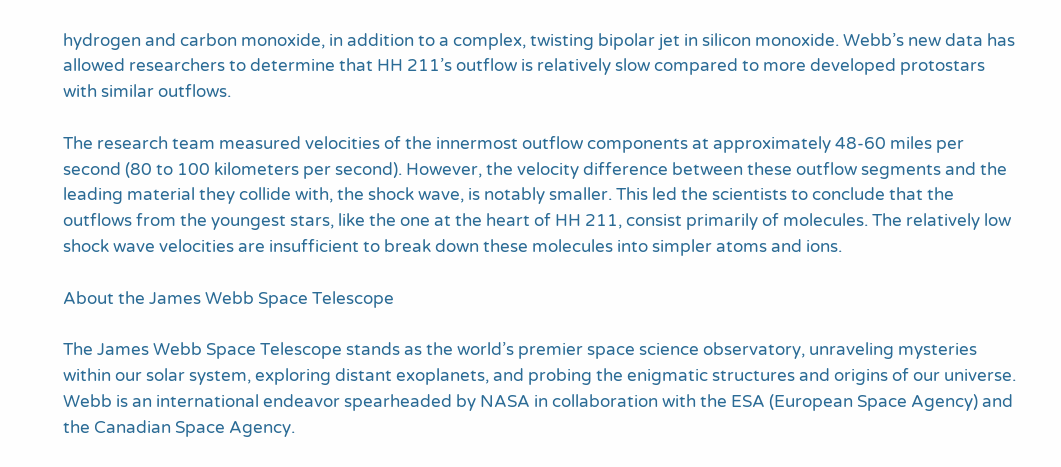hydrogen and carbon monoxide, in addition to a complex, twisting bipolar jet in silicon monoxide. Webb’s new data has allowed researchers to determine that HH 211’s outflow is relatively slow compared to more developed protostars with similar outflows.

The research team measured velocities of the innermost outflow components at approximately 48-60 miles per second (80 to 100 kilometers per second). However, the velocity difference between these outflow segments and the leading material they collide with, the shock wave, is notably smaller. This led the scientists to conclude that the outflows from the youngest stars, like the one at the heart of HH 211, consist primarily of molecules. The relatively low shock wave velocities are insufficient to break down these molecules into simpler atoms and ions.

About the James Webb Space Telescope

The James Webb Space Telescope stands as the world’s premier space science observatory, unraveling mysteries within our solar system, exploring distant exoplanets, and probing the enigmatic structures and origins of our universe. Webb is an international endeavor spearheaded by NASA in collaboration with the ESA (European Space Agency) and the Canadian Space Agency.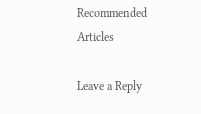Recommended Articles

Leave a Reply